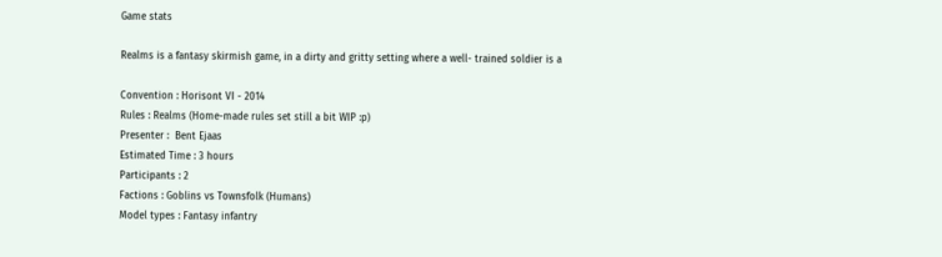Game stats

Realms is a fantasy skirmish game, in a dirty and gritty setting where a well- trained soldier is a

Convention : Horisont VI - 2014
Rules : Realms (Home-made rules set still a bit WIP :p)
Presenter :  Bent Ejaas
Estimated Time : 3 hours
Participants : 2
Factions : Goblins vs Townsfolk (Humans)
Model types : Fantasy infantry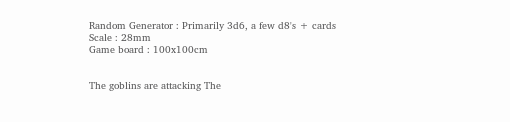Random Generator : Primarily 3d6, a few d8's + cards
Scale : 28mm
Game board : 100x100cm


The goblins are attacking The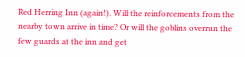Red Herring Inn (again!). Will the reinforcements from the nearby town arrive in time? Or will the goblins overrun the few guards at the inn and get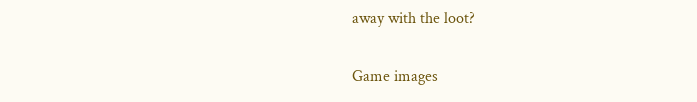away with the loot?

Game images